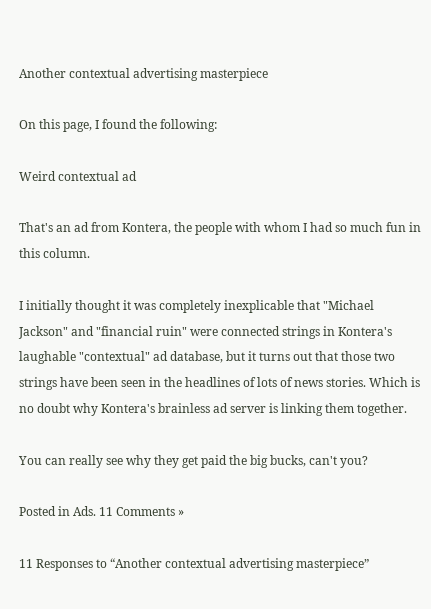Another contextual advertising masterpiece

On this page, I found the following:

Weird contextual ad

That's an ad from Kontera, the people with whom I had so much fun in this column.

I initially thought it was completely inexplicable that "Michael Jackson" and "financial ruin" were connected strings in Kontera's laughable "contextual" ad database, but it turns out that those two strings have been seen in the headlines of lots of news stories. Which is no doubt why Kontera's brainless ad server is linking them together.

You can really see why they get paid the big bucks, can't you?

Posted in Ads. 11 Comments »

11 Responses to “Another contextual advertising masterpiece”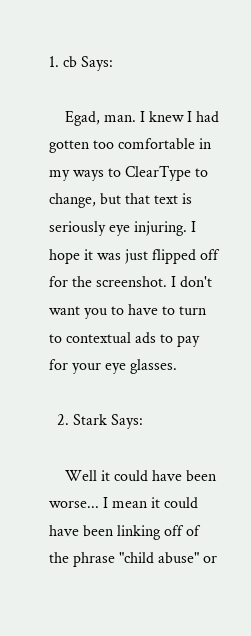1. cb Says:

    Egad, man. I knew I had gotten too comfortable in my ways to ClearType to change, but that text is seriously eye injuring. I hope it was just flipped off for the screenshot. I don't want you to have to turn to contextual ads to pay for your eye glasses.

  2. Stark Says:

    Well it could have been worse... I mean it could have been linking off of the phrase "child abuse" or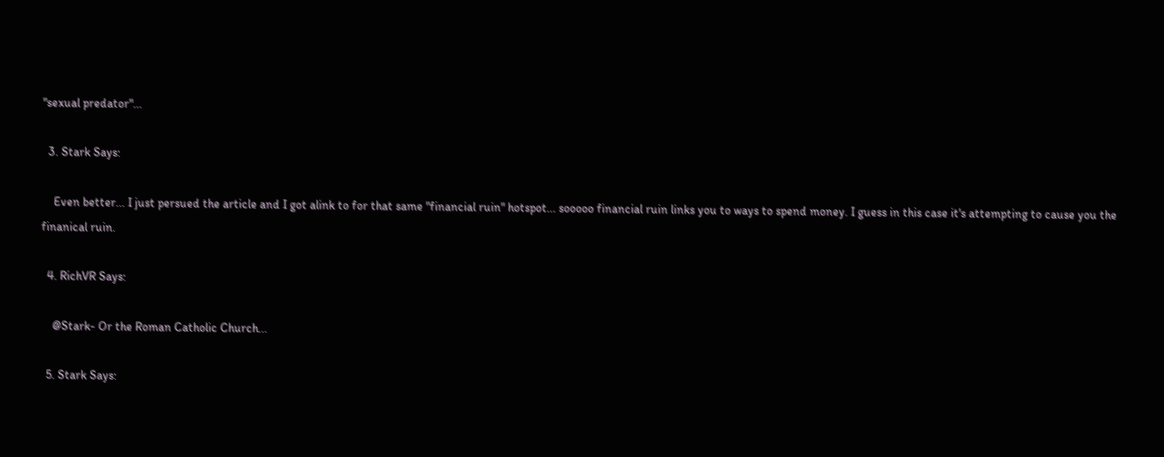"sexual predator"...

  3. Stark Says:

    Even better... I just persued the article and I got alink to for that same "financial ruin" hotspot... sooooo financial ruin links you to ways to spend money. I guess in this case it's attempting to cause you the finanical ruin.

  4. RichVR Says:

    @Stark- Or the Roman Catholic Church...

  5. Stark Says: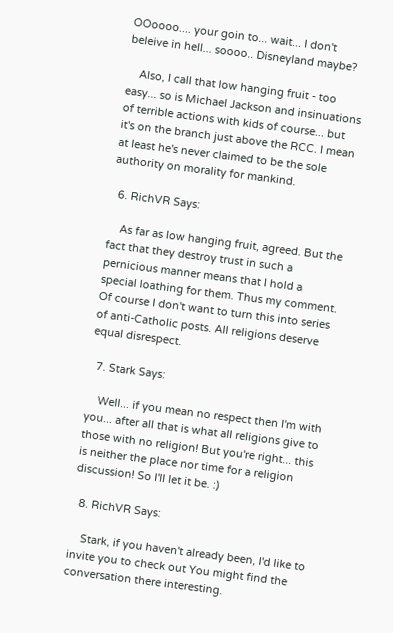OOoooo.... your goin to... wait... I don't beleive in hell... soooo.. Disneyland maybe?

    Also, I call that low hanging fruit - too easy... so is Michael Jackson and insinuations of terrible actions with kids of course... but it's on the branch just above the RCC. I mean at least he's never claimed to be the sole authority on morality for mankind.

  6. RichVR Says:

    As far as low hanging fruit, agreed. But the fact that they destroy trust in such a pernicious manner means that I hold a special loathing for them. Thus my comment. Of course I don't want to turn this into series of anti-Catholic posts. All religions deserve equal disrespect.

  7. Stark Says:

    Well... if you mean no respect then I'm with you... after all that is what all religions give to those with no religion! But you're right... this is neither the place nor time for a religion discussion! So I'll let it be. :)

  8. RichVR Says:

    Stark, if you haven't already been, I'd like to invite you to check out You might find the conversation there interesting.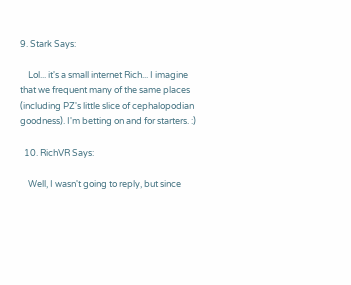9. Stark Says:

    Lol... it's a small internet Rich... I imagine that we frequent many of the same places (including PZ's little slice of cephalopodian goodness). I'm betting on and for starters. :)

  10. RichVR Says:

    Well, I wasn't going to reply, but since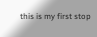this is my first stop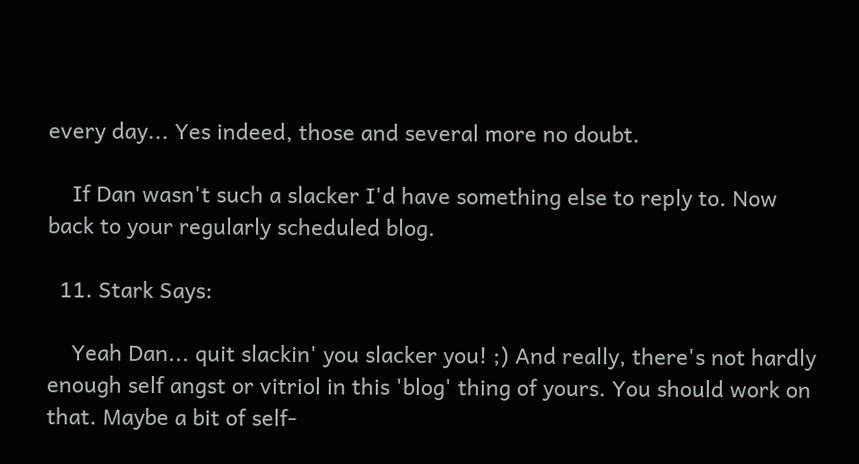every day... Yes indeed, those and several more no doubt.

    If Dan wasn't such a slacker I'd have something else to reply to. Now back to your regularly scheduled blog.

  11. Stark Says:

    Yeah Dan... quit slackin' you slacker you! ;) And really, there's not hardly enough self angst or vitriol in this 'blog' thing of yours. You should work on that. Maybe a bit of self-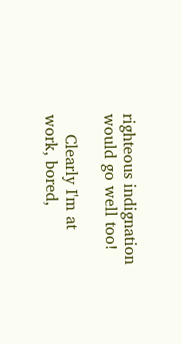righteous indignation would go well too!

    Clearly I'm at work, bored,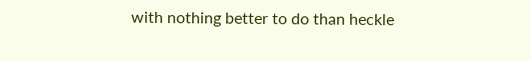with nothing better to do than heckle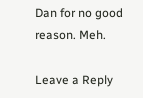Dan for no good reason. Meh.

Leave a Reply